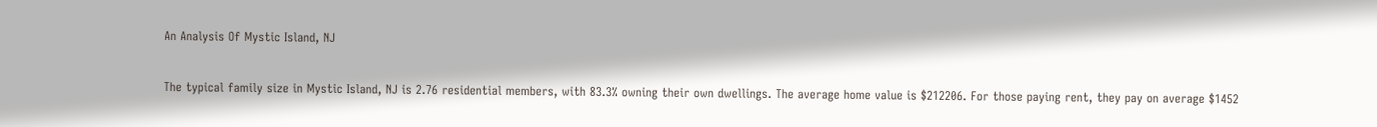An Analysis Of Mystic Island, NJ

The typical family size in Mystic Island, NJ is 2.76 residential members, with 83.3% owning their own dwellings. The average home value is $212206. For those paying rent, they pay on average $1452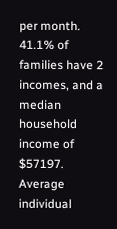per month. 41.1% of families have 2 incomes, and a median household income of $57197. Average individual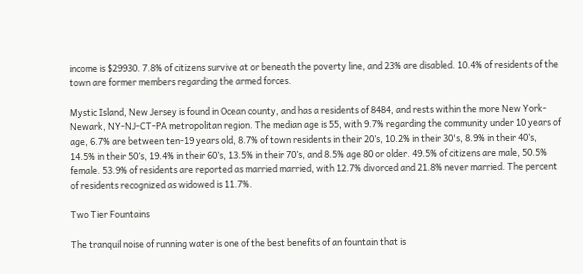income is $29930. 7.8% of citizens survive at or beneath the poverty line, and 23% are disabled. 10.4% of residents of the town are former members regarding the armed forces.

Mystic Island, New Jersey is found in Ocean county, and has a residents of 8484, and rests within the more New York-Newark, NY-NJ-CT-PA metropolitan region. The median age is 55, with 9.7% regarding the community under 10 years of age, 6.7% are between ten-19 years old, 8.7% of town residents in their 20’s, 10.2% in their 30's, 8.9% in their 40’s, 14.5% in their 50’s, 19.4% in their 60’s, 13.5% in their 70’s, and 8.5% age 80 or older. 49.5% of citizens are male, 50.5% female. 53.9% of residents are reported as married married, with 12.7% divorced and 21.8% never married. The percent of residents recognized as widowed is 11.7%.

Two Tier Fountains

The tranquil noise of running water is one of the best benefits of an fountain that is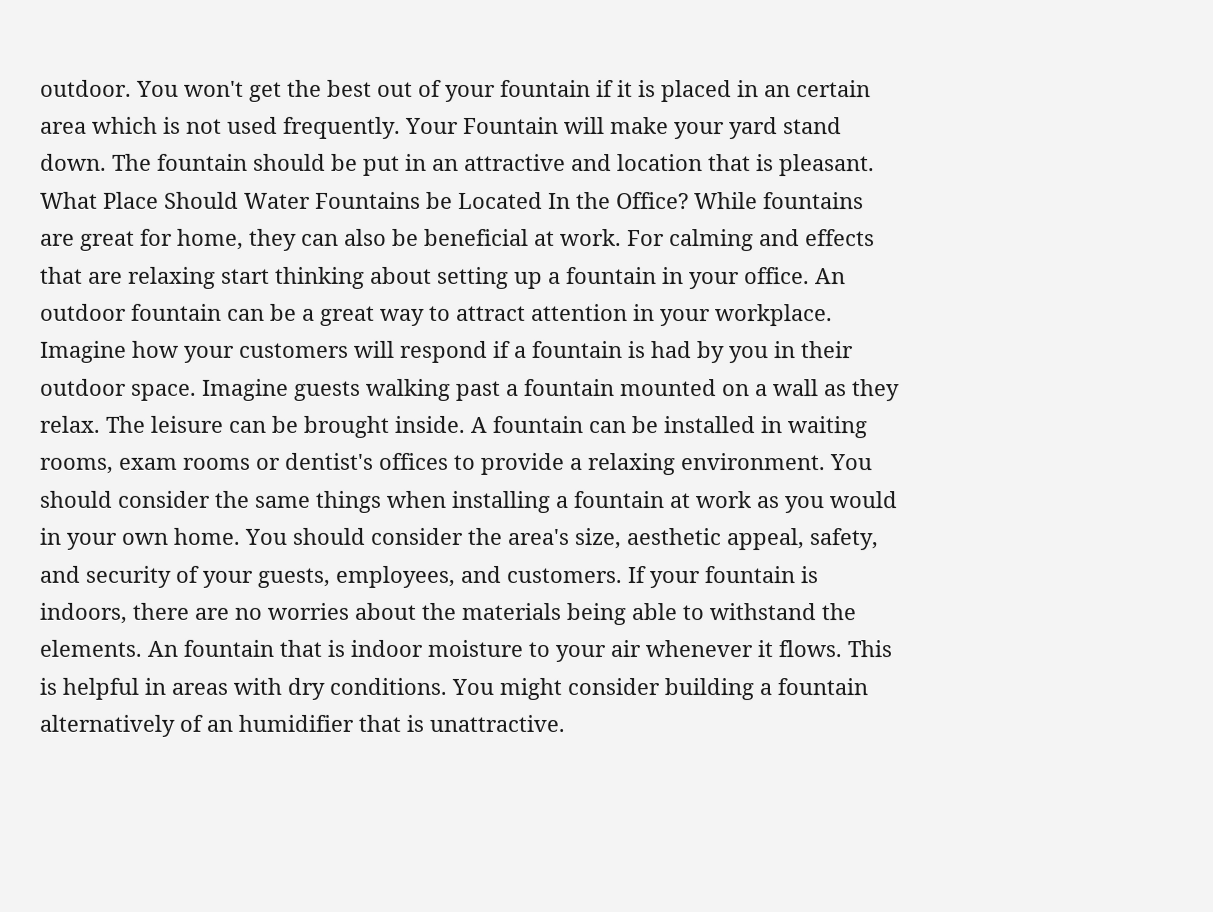outdoor. You won't get the best out of your fountain if it is placed in an certain area which is not used frequently. Your Fountain will make your yard stand down. The fountain should be put in an attractive and location that is pleasant. What Place Should Water Fountains be Located In the Office? While fountains are great for home, they can also be beneficial at work. For calming and effects that are relaxing start thinking about setting up a fountain in your office. An outdoor fountain can be a great way to attract attention in your workplace. Imagine how your customers will respond if a fountain is had by you in their outdoor space. Imagine guests walking past a fountain mounted on a wall as they relax. The leisure can be brought inside. A fountain can be installed in waiting rooms, exam rooms or dentist's offices to provide a relaxing environment. You should consider the same things when installing a fountain at work as you would in your own home. You should consider the area's size, aesthetic appeal, safety, and security of your guests, employees, and customers. If your fountain is indoors, there are no worries about the materials being able to withstand the elements. An fountain that is indoor moisture to your air whenever it flows. This is helpful in areas with dry conditions. You might consider building a fountain alternatively of an humidifier that is unattractive.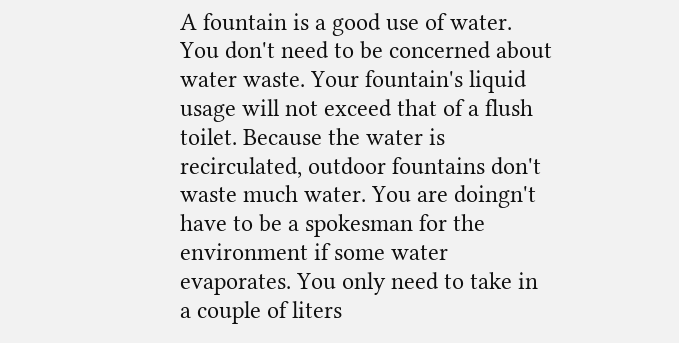A fountain is a good use of water. You don't need to be concerned about water waste. Your fountain's liquid usage will not exceed that of a flush toilet. Because the water is recirculated, outdoor fountains don't waste much water. You are doingn't have to be a spokesman for the environment if some water evaporates. You only need to take in a couple of liters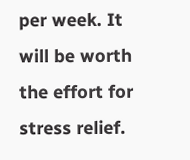per week. It will be worth the effort for stress relief.